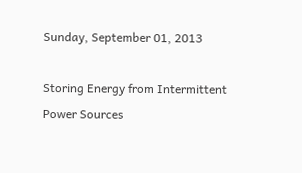Sunday, September 01, 2013

Storing Energy from Intermittent Power Sources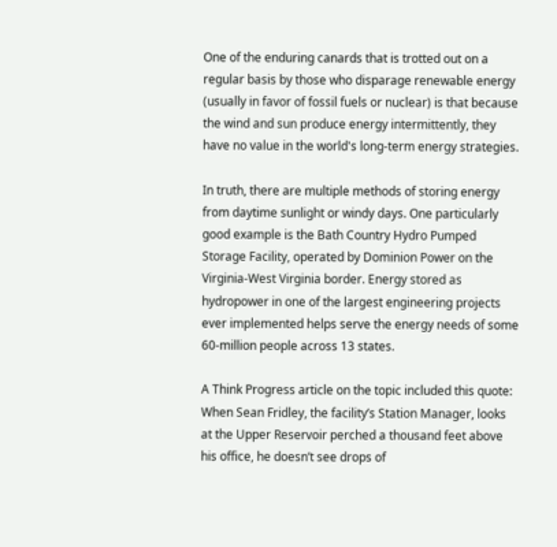One of the enduring canards that is trotted out on a regular basis by those who disparage renewable energy (usually in favor of fossil fuels or nuclear) is that because the wind and sun produce energy intermittently, they have no value in the world's long-term energy strategies.

In truth, there are multiple methods of storing energy from daytime sunlight or windy days. One particularly good example is the Bath Country Hydro Pumped Storage Facility, operated by Dominion Power on the Virginia-West Virginia border. Energy stored as hydropower in one of the largest engineering projects ever implemented helps serve the energy needs of some 60-million people across 13 states.

A Think Progress article on the topic included this quote:
When Sean Fridley, the facility’s Station Manager, looks at the Upper Reservoir perched a thousand feet above his office, he doesn’t see drops of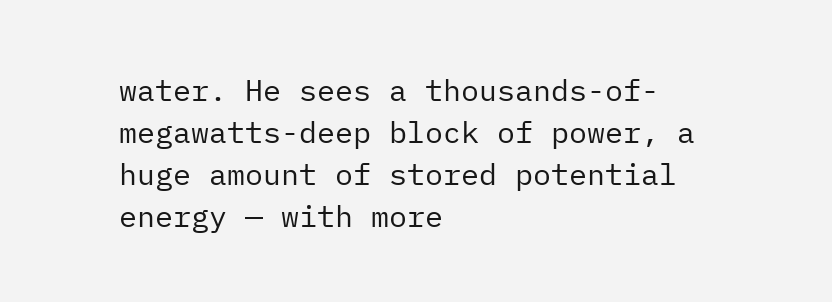water. He sees a thousands-of-megawatts-deep block of power, a huge amount of stored potential energy — with more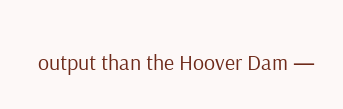output than the Hoover Dam —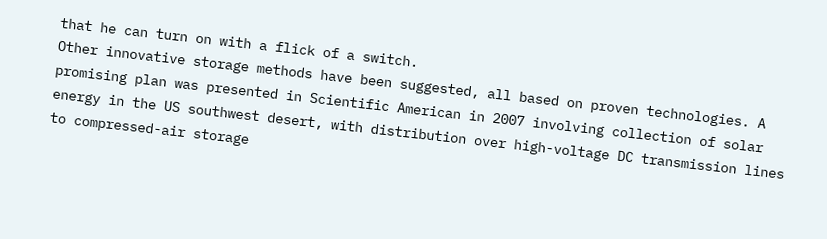that he can turn on with a flick of a switch.
Other innovative storage methods have been suggested, all based on proven technologies. A promising plan was presented in Scientific American in 2007 involving collection of solar energy in the US southwest desert, with distribution over high-voltage DC transmission lines  to compressed-air storage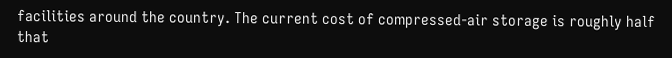facilities around the country. The current cost of compressed-air storage is roughly half that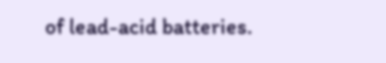of lead-acid batteries.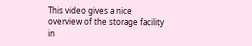This video gives a nice overview of the storage facility in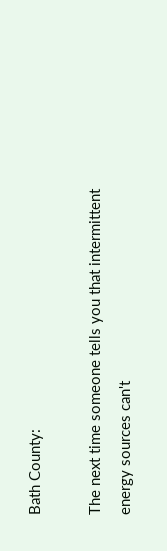Bath County:

The next time someone tells you that intermittent energy sources can't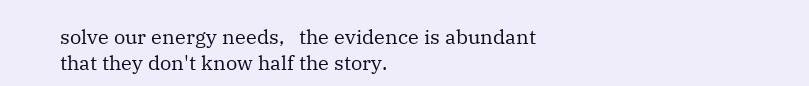solve our energy needs,   the evidence is abundant that they don't know half the story.